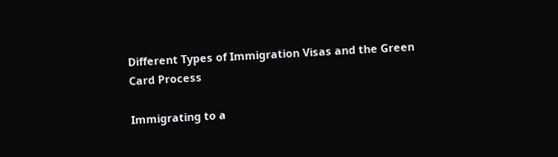Different Types of Immigration Visas and the Green Card Process

Immigrating to a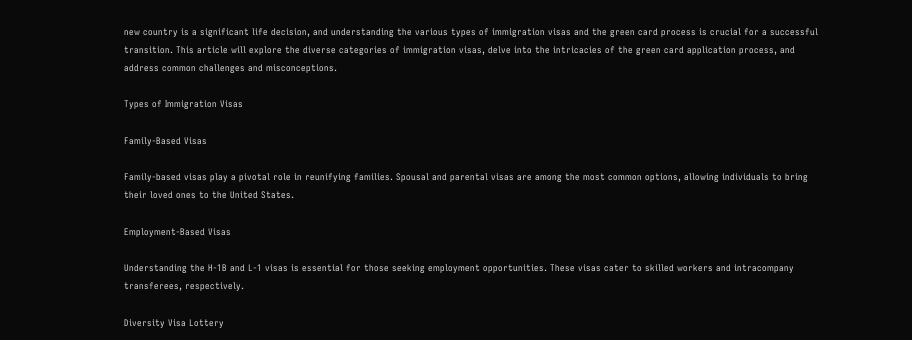new country is a significant life decision, and understanding the various types of immigration visas and the green card process is crucial for a successful transition. This article will explore the diverse categories of immigration visas, delve into the intricacies of the green card application process, and address common challenges and misconceptions.

Types of Immigration Visas

Family-Based Visas

Family-based visas play a pivotal role in reunifying families. Spousal and parental visas are among the most common options, allowing individuals to bring their loved ones to the United States.

Employment-Based Visas

Understanding the H-1B and L-1 visas is essential for those seeking employment opportunities. These visas cater to skilled workers and intracompany transferees, respectively.

Diversity Visa Lottery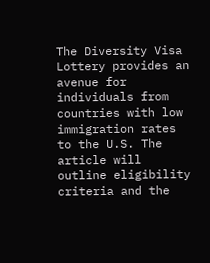The Diversity Visa Lottery provides an avenue for individuals from countries with low immigration rates to the U.S. The article will outline eligibility criteria and the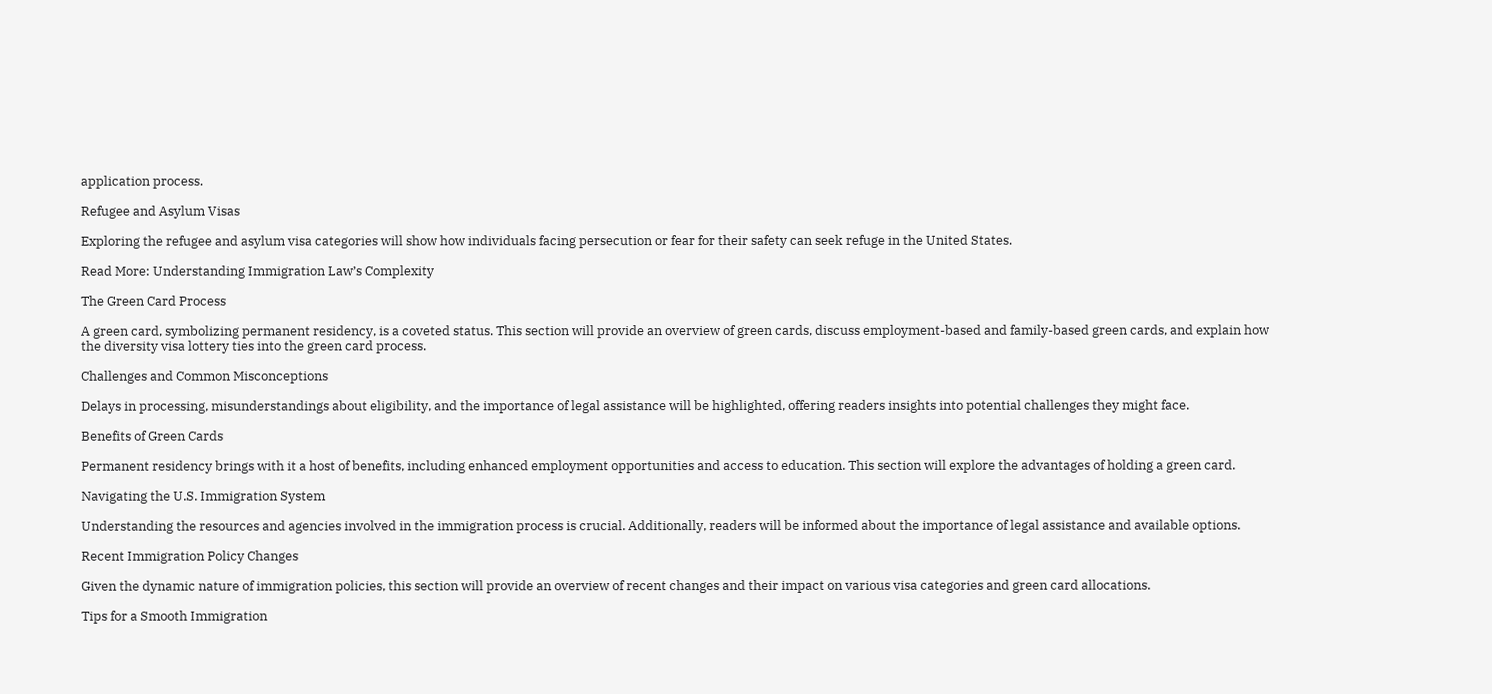application process.

Refugee and Asylum Visas

Exploring the refugee and asylum visa categories will show how individuals facing persecution or fear for their safety can seek refuge in the United States.

Read More: Understanding Immigration Law’s Complexity

The Green Card Process

A green card, symbolizing permanent residency, is a coveted status. This section will provide an overview of green cards, discuss employment-based and family-based green cards, and explain how the diversity visa lottery ties into the green card process.

Challenges and Common Misconceptions

Delays in processing, misunderstandings about eligibility, and the importance of legal assistance will be highlighted, offering readers insights into potential challenges they might face.

Benefits of Green Cards

Permanent residency brings with it a host of benefits, including enhanced employment opportunities and access to education. This section will explore the advantages of holding a green card.

Navigating the U.S. Immigration System

Understanding the resources and agencies involved in the immigration process is crucial. Additionally, readers will be informed about the importance of legal assistance and available options.

Recent Immigration Policy Changes

Given the dynamic nature of immigration policies, this section will provide an overview of recent changes and their impact on various visa categories and green card allocations.

Tips for a Smooth Immigration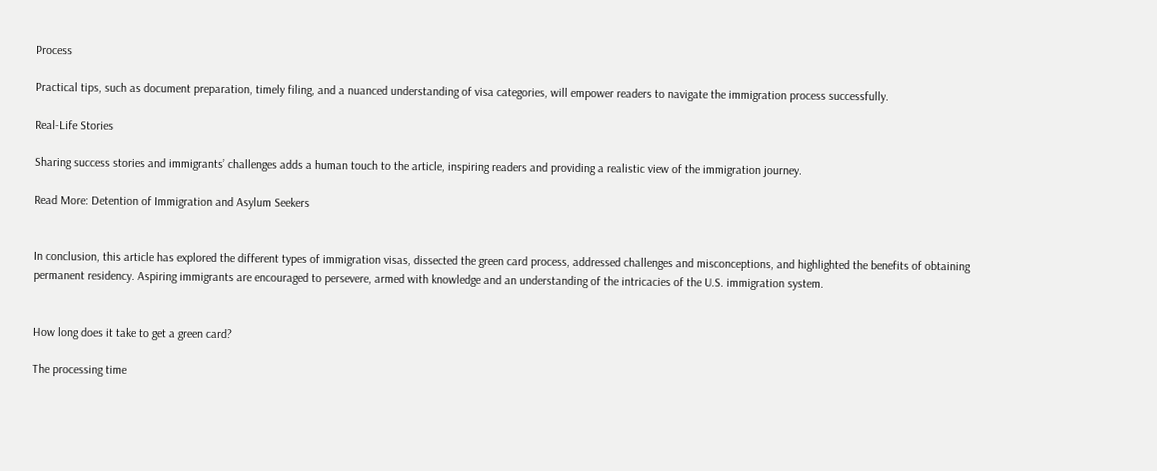Process

Practical tips, such as document preparation, timely filing, and a nuanced understanding of visa categories, will empower readers to navigate the immigration process successfully.

Real-Life Stories

Sharing success stories and immigrants’ challenges adds a human touch to the article, inspiring readers and providing a realistic view of the immigration journey.

Read More: Detention of Immigration and Asylum Seekers


In conclusion, this article has explored the different types of immigration visas, dissected the green card process, addressed challenges and misconceptions, and highlighted the benefits of obtaining permanent residency. Aspiring immigrants are encouraged to persevere, armed with knowledge and an understanding of the intricacies of the U.S. immigration system.


How long does it take to get a green card?

The processing time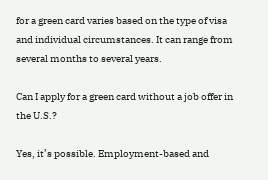for a green card varies based on the type of visa and individual circumstances. It can range from several months to several years.

Can I apply for a green card without a job offer in the U.S.?

Yes, it’s possible. Employment-based and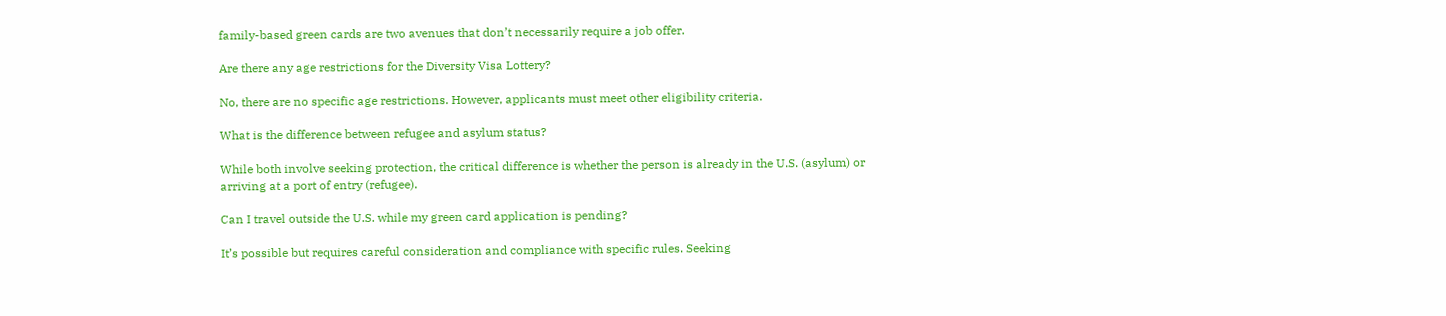family-based green cards are two avenues that don’t necessarily require a job offer.

Are there any age restrictions for the Diversity Visa Lottery?

No, there are no specific age restrictions. However, applicants must meet other eligibility criteria.

What is the difference between refugee and asylum status?

While both involve seeking protection, the critical difference is whether the person is already in the U.S. (asylum) or arriving at a port of entry (refugee).

Can I travel outside the U.S. while my green card application is pending?

It’s possible but requires careful consideration and compliance with specific rules. Seeking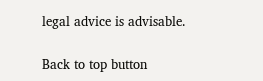legal advice is advisable.

Back to top button